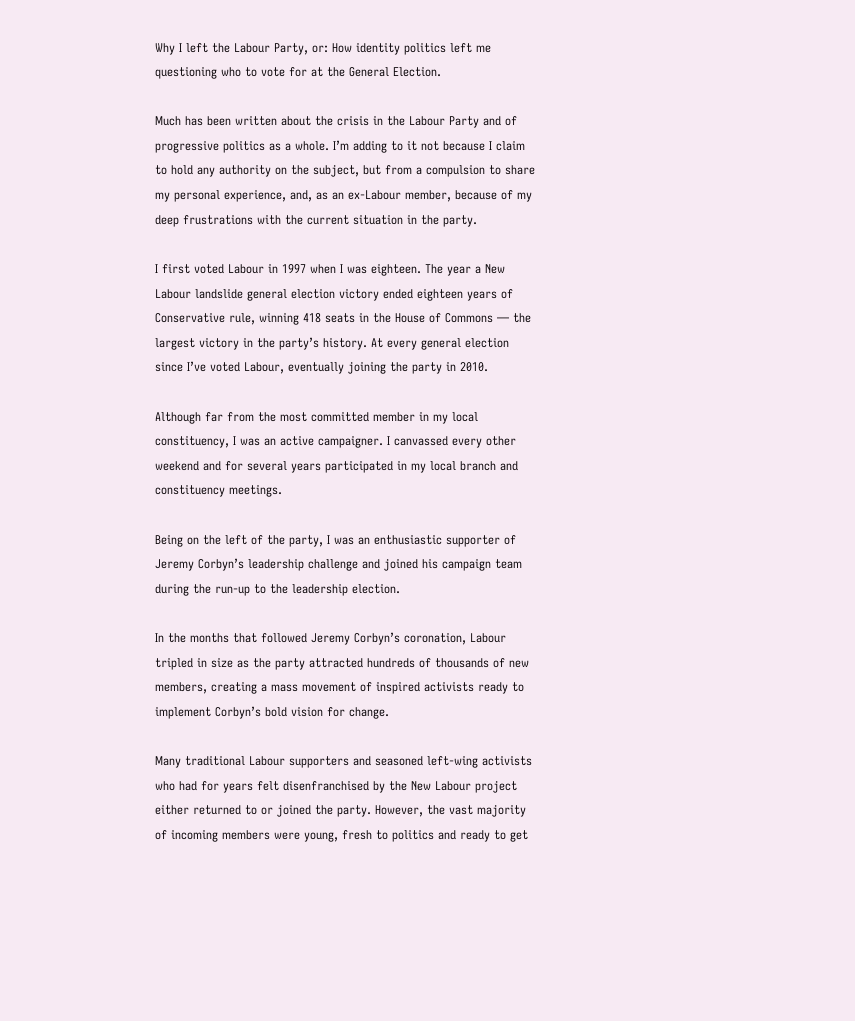Why I left the Labour Party, or: How identity politics left me questioning who to vote for at the General Election.

Much has been written about the crisis in the Labour Party and of progressive politics as a whole. I’m adding to it not because I claim to hold any authority on the subject, but from a compulsion to share my personal experience, and, as an ex-Labour member, because of my deep frustrations with the current situation in the party.

I first voted Labour in 1997 when I was eighteen. The year a New Labour landslide general election victory ended eighteen years of Conservative rule, winning 418 seats in the House of Commons — the largest victory in the party’s history. At every general election since I’ve voted Labour, eventually joining the party in 2010.

Although far from the most committed member in my local constituency, I was an active campaigner. I canvassed every other weekend and for several years participated in my local branch and constituency meetings.

Being on the left of the party, I was an enthusiastic supporter of Jeremy Corbyn’s leadership challenge and joined his campaign team during the run-up to the leadership election.

In the months that followed Jeremy Corbyn’s coronation, Labour tripled in size as the party attracted hundreds of thousands of new members, creating a mass movement of inspired activists ready to implement Corbyn’s bold vision for change.

Many traditional Labour supporters and seasoned left-wing activists who had for years felt disenfranchised by the New Labour project either returned to or joined the party. However, the vast majority of incoming members were young, fresh to politics and ready to get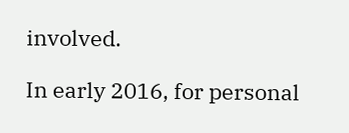involved.

In early 2016, for personal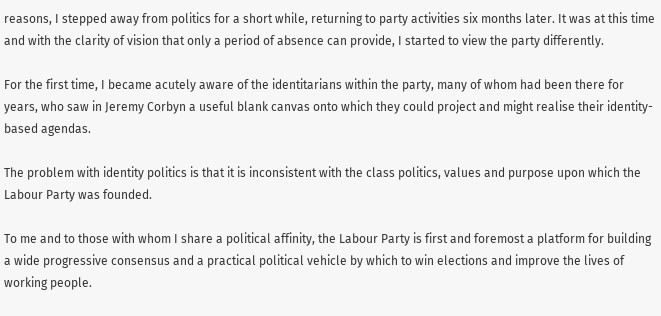reasons, I stepped away from politics for a short while, returning to party activities six months later. It was at this time and with the clarity of vision that only a period of absence can provide, I started to view the party differently.

For the first time, I became acutely aware of the identitarians within the party, many of whom had been there for years, who saw in Jeremy Corbyn a useful blank canvas onto which they could project and might realise their identity-based agendas.

The problem with identity politics is that it is inconsistent with the class politics, values and purpose upon which the Labour Party was founded.

To me and to those with whom I share a political affinity, the Labour Party is first and foremost a platform for building a wide progressive consensus and a practical political vehicle by which to win elections and improve the lives of working people.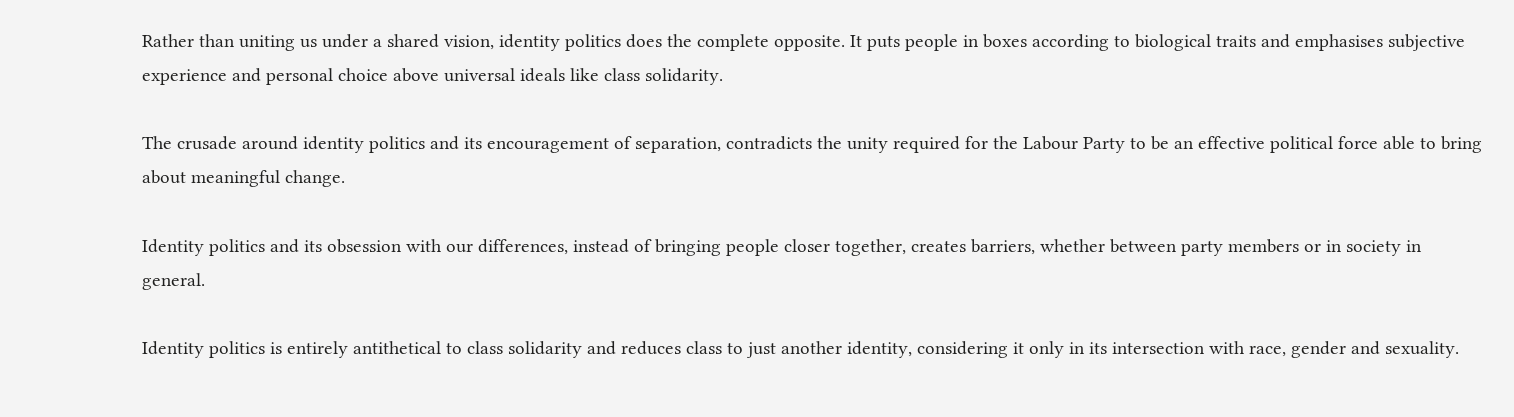Rather than uniting us under a shared vision, identity politics does the complete opposite. It puts people in boxes according to biological traits and emphasises subjective experience and personal choice above universal ideals like class solidarity.

The crusade around identity politics and its encouragement of separation, contradicts the unity required for the Labour Party to be an effective political force able to bring about meaningful change.

Identity politics and its obsession with our differences, instead of bringing people closer together, creates barriers, whether between party members or in society in general.

Identity politics is entirely antithetical to class solidarity and reduces class to just another identity, considering it only in its intersection with race, gender and sexuality.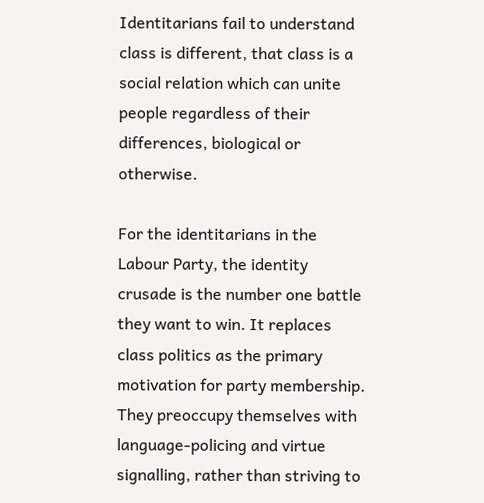Identitarians fail to understand class is different, that class is a social relation which can unite people regardless of their differences, biological or otherwise.

For the identitarians in the Labour Party, the identity crusade is the number one battle they want to win. It replaces class politics as the primary motivation for party membership. They preoccupy themselves with language-policing and virtue signalling, rather than striving to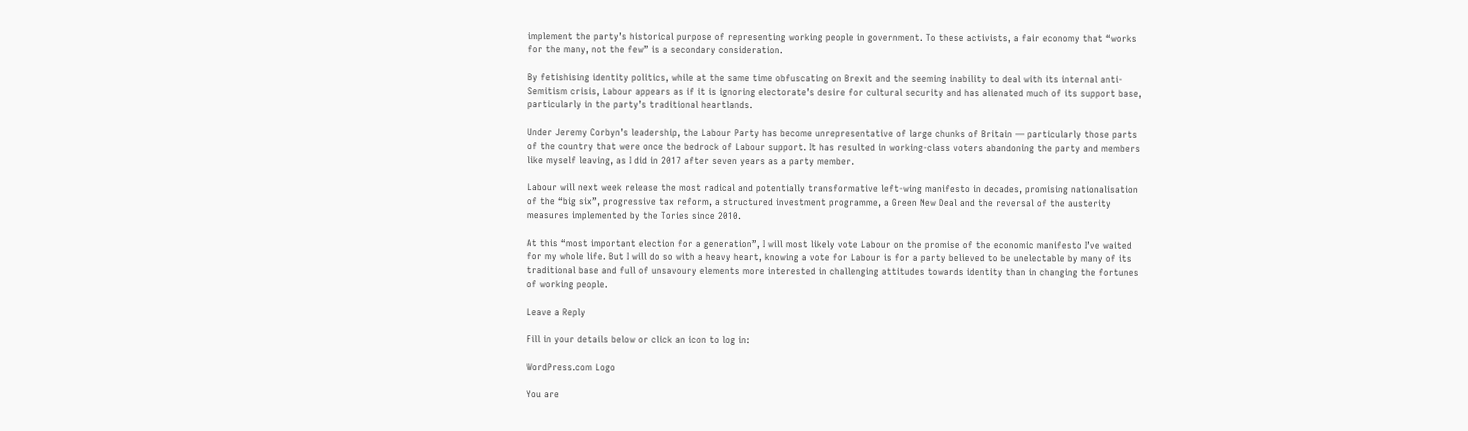implement the party’s historical purpose of representing working people in government. To these activists, a fair economy that “works for the many, not the few” is a secondary consideration.

By fetishising identity politics, while at the same time obfuscating on Brexit and the seeming inability to deal with its internal anti-Semitism crisis, Labour appears as if it is ignoring electorate’s desire for cultural security and has alienated much of its support base, particularly in the party’s traditional heartlands.

Under Jeremy Corbyn’s leadership, the Labour Party has become unrepresentative of large chunks of Britain — particularly those parts of the country that were once the bedrock of Labour support. It has resulted in working-class voters abandoning the party and members like myself leaving, as I did in 2017 after seven years as a party member.

Labour will next week release the most radical and potentially transformative left-wing manifesto in decades, promising nationalisation of the “big six”, progressive tax reform, a structured investment programme, a Green New Deal and the reversal of the austerity measures implemented by the Tories since 2010.

At this “most important election for a generation”, I will most likely vote Labour on the promise of the economic manifesto I’ve waited for my whole life. But I will do so with a heavy heart, knowing a vote for Labour is for a party believed to be unelectable by many of its traditional base and full of unsavoury elements more interested in challenging attitudes towards identity than in changing the fortunes of working people.

Leave a Reply

Fill in your details below or click an icon to log in:

WordPress.com Logo

You are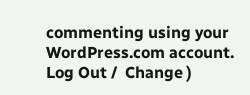commenting using your WordPress.com account. Log Out /  Change )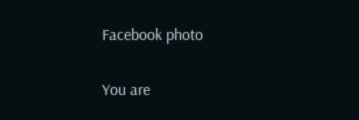Facebook photo

You are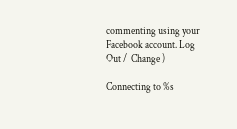commenting using your Facebook account. Log Out /  Change )

Connecting to %s